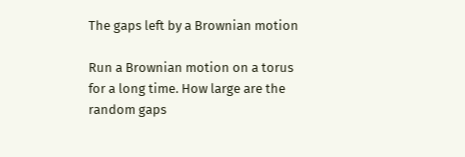The gaps left by a Brownian motion

Run a Brownian motion on a torus for a long time. How large are the random gaps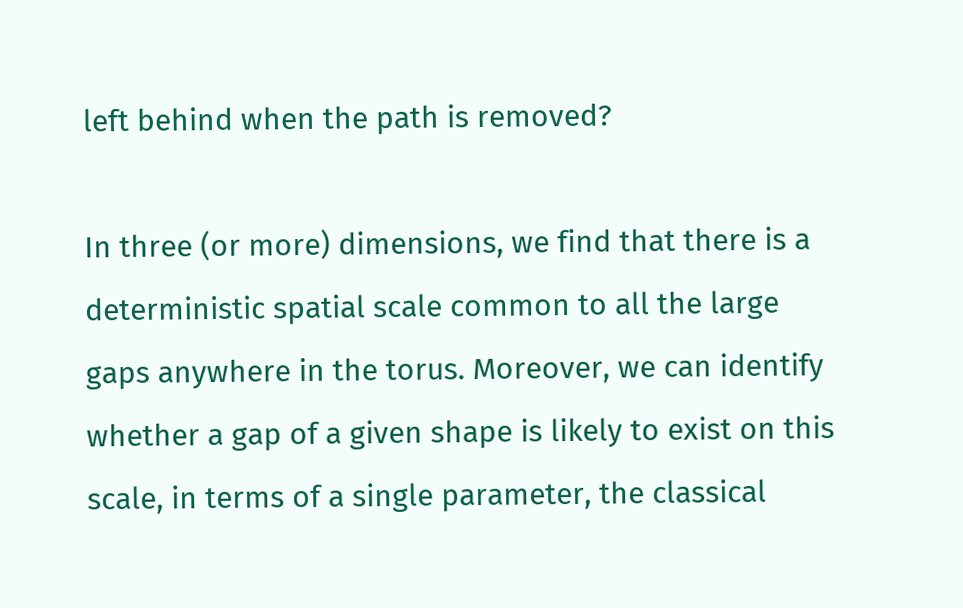left behind when the path is removed?

In three (or more) dimensions, we find that there is a deterministic spatial scale common to all the large gaps anywhere in the torus. Moreover, we can identify whether a gap of a given shape is likely to exist on this scale, in terms of a single parameter, the classical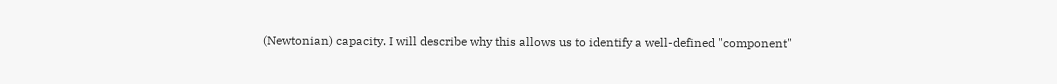(Newtonian) capacity. I will describe why this allows us to identify a well-defined "component"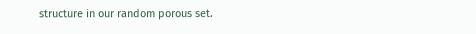structure in our random porous set.